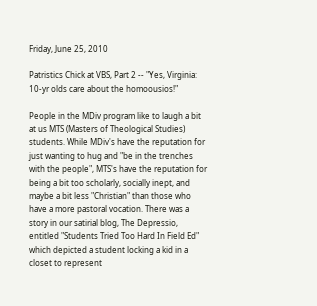Friday, June 25, 2010

Patristics Chick at VBS, Part 2 -- "Yes, Virginia: 10-yr olds care about the homoousios!"

People in the MDiv program like to laugh a bit at us MTS (Masters of Theological Studies) students. While MDiv's have the reputation for just wanting to hug and "be in the trenches with the people", MTS's have the reputation for being a bit too scholarly, socially inept, and maybe a bit less "Christian" than those who have a more pastoral vocation. There was a story in our satirial blog, The Depressio, entitled "Students Tried Too Hard In Field Ed" which depicted a student locking a kid in a closet to represent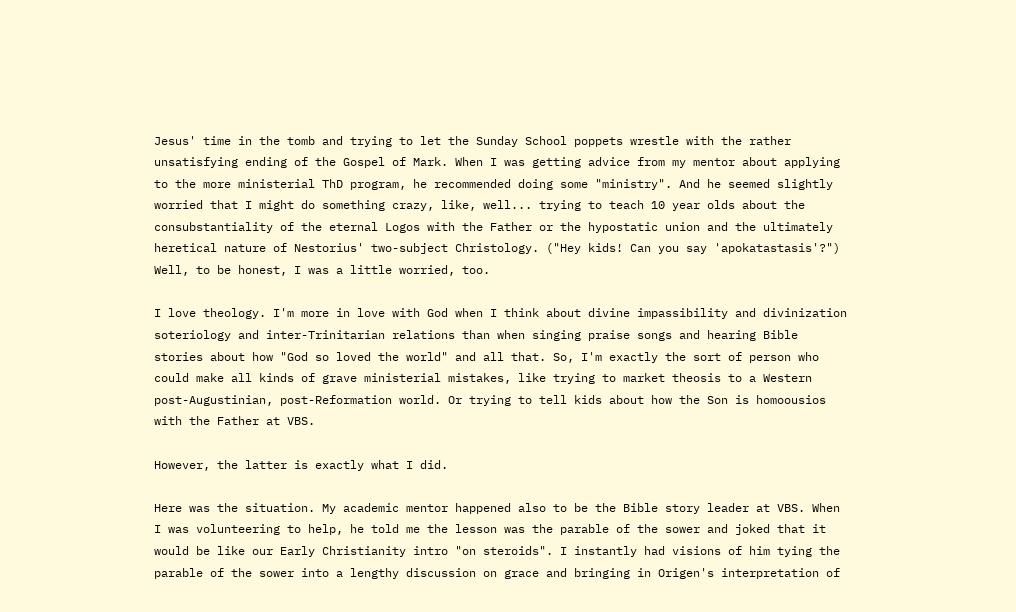Jesus' time in the tomb and trying to let the Sunday School poppets wrestle with the rather unsatisfying ending of the Gospel of Mark. When I was getting advice from my mentor about applying to the more ministerial ThD program, he recommended doing some "ministry". And he seemed slightly worried that I might do something crazy, like, well... trying to teach 10 year olds about the consubstantiality of the eternal Logos with the Father or the hypostatic union and the ultimately heretical nature of Nestorius' two-subject Christology. ("Hey kids! Can you say 'apokatastasis'?") Well, to be honest, I was a little worried, too.

I love theology. I'm more in love with God when I think about divine impassibility and divinization soteriology and inter-Trinitarian relations than when singing praise songs and hearing Bible stories about how "God so loved the world" and all that. So, I'm exactly the sort of person who could make all kinds of grave ministerial mistakes, like trying to market theosis to a Western post-Augustinian, post-Reformation world. Or trying to tell kids about how the Son is homoousios with the Father at VBS.

However, the latter is exactly what I did.

Here was the situation. My academic mentor happened also to be the Bible story leader at VBS. When I was volunteering to help, he told me the lesson was the parable of the sower and joked that it would be like our Early Christianity intro "on steroids". I instantly had visions of him tying the parable of the sower into a lengthy discussion on grace and bringing in Origen's interpretation of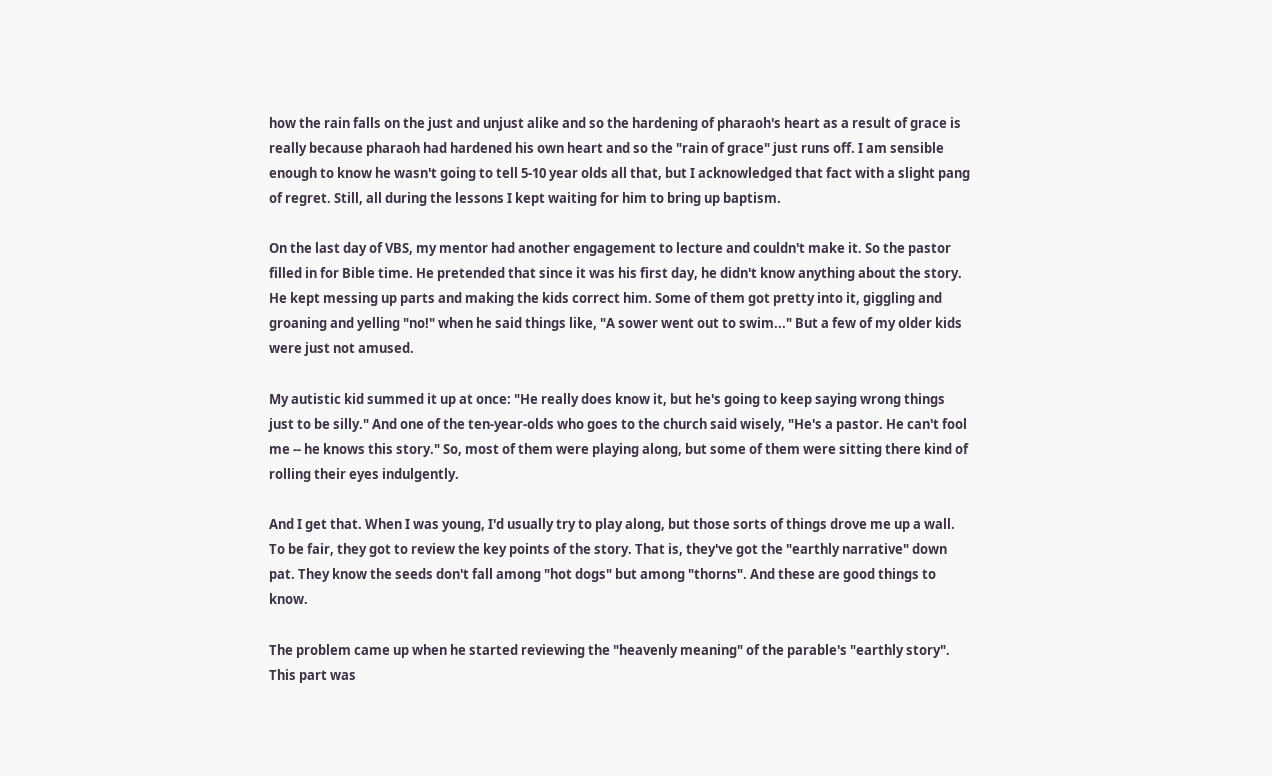how the rain falls on the just and unjust alike and so the hardening of pharaoh's heart as a result of grace is really because pharaoh had hardened his own heart and so the "rain of grace" just runs off. I am sensible enough to know he wasn't going to tell 5-10 year olds all that, but I acknowledged that fact with a slight pang of regret. Still, all during the lessons I kept waiting for him to bring up baptism.

On the last day of VBS, my mentor had another engagement to lecture and couldn't make it. So the pastor filled in for Bible time. He pretended that since it was his first day, he didn't know anything about the story. He kept messing up parts and making the kids correct him. Some of them got pretty into it, giggling and groaning and yelling "no!" when he said things like, "A sower went out to swim..." But a few of my older kids were just not amused.

My autistic kid summed it up at once: "He really does know it, but he's going to keep saying wrong things just to be silly." And one of the ten-year-olds who goes to the church said wisely, "He's a pastor. He can't fool me -- he knows this story." So, most of them were playing along, but some of them were sitting there kind of rolling their eyes indulgently.

And I get that. When I was young, I'd usually try to play along, but those sorts of things drove me up a wall. To be fair, they got to review the key points of the story. That is, they've got the "earthly narrative" down pat. They know the seeds don't fall among "hot dogs" but among "thorns". And these are good things to know.

The problem came up when he started reviewing the "heavenly meaning" of the parable's "earthly story". This part was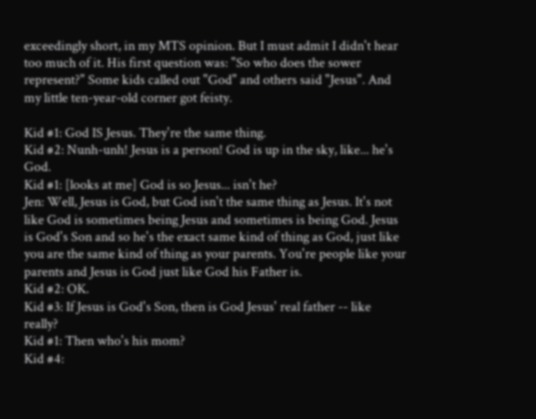exceedingly short, in my MTS opinion. But I must admit I didn't hear too much of it. His first question was: "So who does the sower represent?" Some kids called out "God" and others said "Jesus". And my little ten-year-old corner got feisty.

Kid #1: God IS Jesus. They're the same thing.
Kid #2: Nunh-unh! Jesus is a person! God is up in the sky, like... he's God.
Kid #1: [looks at me] God is so Jesus... isn't he?
Jen: Well, Jesus is God, but God isn't the same thing as Jesus. It's not like God is sometimes being Jesus and sometimes is being God. Jesus is God's Son and so he's the exact same kind of thing as God, just like you are the same kind of thing as your parents. You're people like your parents and Jesus is God just like God his Father is.
Kid #2: OK.
Kid #3: If Jesus is God's Son, then is God Jesus' real father -- like really?
Kid #1: Then who's his mom?
Kid #4: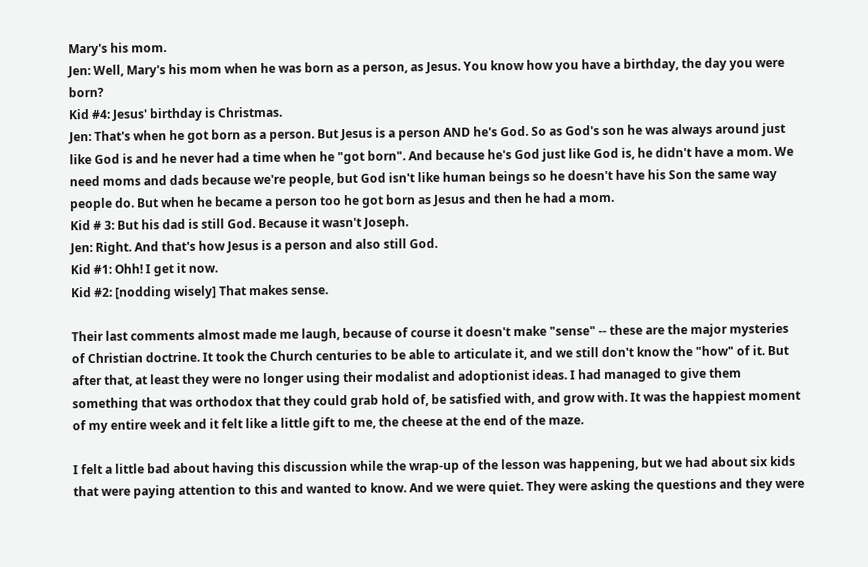Mary's his mom.
Jen: Well, Mary's his mom when he was born as a person, as Jesus. You know how you have a birthday, the day you were born?
Kid #4: Jesus' birthday is Christmas.
Jen: That's when he got born as a person. But Jesus is a person AND he's God. So as God's son he was always around just like God is and he never had a time when he "got born". And because he's God just like God is, he didn't have a mom. We need moms and dads because we're people, but God isn't like human beings so he doesn't have his Son the same way people do. But when he became a person too he got born as Jesus and then he had a mom.
Kid # 3: But his dad is still God. Because it wasn't Joseph.
Jen: Right. And that's how Jesus is a person and also still God.
Kid #1: Ohh! I get it now.
Kid #2: [nodding wisely] That makes sense.

Their last comments almost made me laugh, because of course it doesn't make "sense" -- these are the major mysteries of Christian doctrine. It took the Church centuries to be able to articulate it, and we still don't know the "how" of it. But after that, at least they were no longer using their modalist and adoptionist ideas. I had managed to give them something that was orthodox that they could grab hold of, be satisfied with, and grow with. It was the happiest moment of my entire week and it felt like a little gift to me, the cheese at the end of the maze.

I felt a little bad about having this discussion while the wrap-up of the lesson was happening, but we had about six kids that were paying attention to this and wanted to know. And we were quiet. They were asking the questions and they were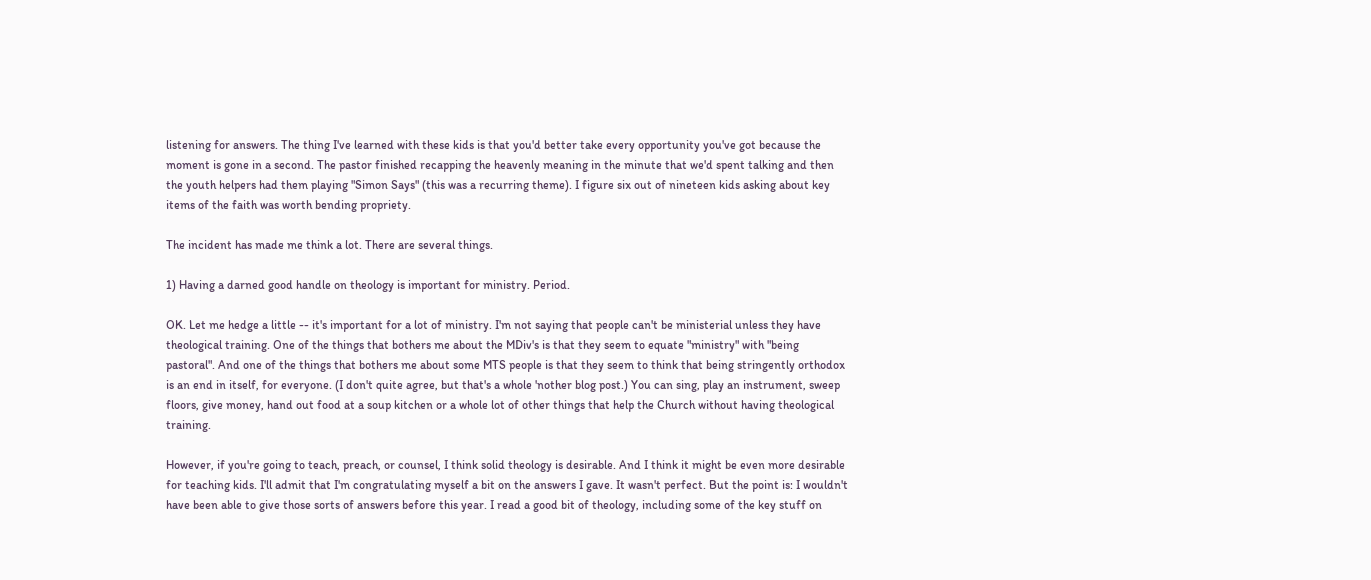listening for answers. The thing I've learned with these kids is that you'd better take every opportunity you've got because the moment is gone in a second. The pastor finished recapping the heavenly meaning in the minute that we'd spent talking and then the youth helpers had them playing "Simon Says" (this was a recurring theme). I figure six out of nineteen kids asking about key items of the faith was worth bending propriety.

The incident has made me think a lot. There are several things.

1) Having a darned good handle on theology is important for ministry. Period.

OK. Let me hedge a little -- it's important for a lot of ministry. I'm not saying that people can't be ministerial unless they have theological training. One of the things that bothers me about the MDiv's is that they seem to equate "ministry" with "being pastoral". And one of the things that bothers me about some MTS people is that they seem to think that being stringently orthodox is an end in itself, for everyone. (I don't quite agree, but that's a whole 'nother blog post.) You can sing, play an instrument, sweep floors, give money, hand out food at a soup kitchen or a whole lot of other things that help the Church without having theological training.

However, if you're going to teach, preach, or counsel, I think solid theology is desirable. And I think it might be even more desirable for teaching kids. I'll admit that I'm congratulating myself a bit on the answers I gave. It wasn't perfect. But the point is: I wouldn't have been able to give those sorts of answers before this year. I read a good bit of theology, including some of the key stuff on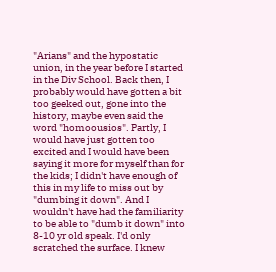"Arians" and the hypostatic union, in the year before I started in the Div School. Back then, I probably would have gotten a bit too geeked out, gone into the history, maybe even said the word "homoousios". Partly, I would have just gotten too excited and I would have been saying it more for myself than for the kids; I didn't have enough of this in my life to miss out by "dumbing it down". And I wouldn't have had the familiarity to be able to "dumb it down" into 8-10 yr old speak. I'd only scratched the surface. I knew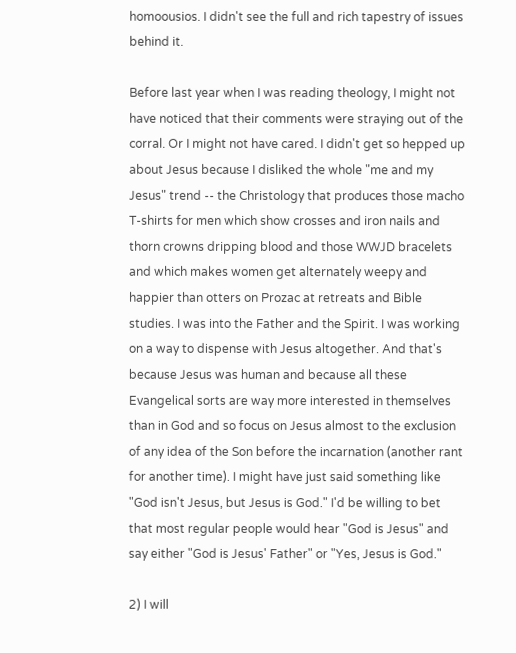homoousios. I didn't see the full and rich tapestry of issues behind it.

Before last year when I was reading theology, I might not have noticed that their comments were straying out of the corral. Or I might not have cared. I didn't get so hepped up about Jesus because I disliked the whole "me and my Jesus" trend -- the Christology that produces those macho T-shirts for men which show crosses and iron nails and thorn crowns dripping blood and those WWJD bracelets and which makes women get alternately weepy and happier than otters on Prozac at retreats and Bible studies. I was into the Father and the Spirit. I was working on a way to dispense with Jesus altogether. And that's because Jesus was human and because all these Evangelical sorts are way more interested in themselves than in God and so focus on Jesus almost to the exclusion of any idea of the Son before the incarnation (another rant for another time). I might have just said something like "God isn't Jesus, but Jesus is God." I'd be willing to bet that most regular people would hear "God is Jesus" and say either "God is Jesus' Father" or "Yes, Jesus is God."

2) I will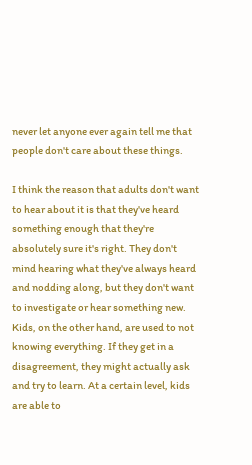never let anyone ever again tell me that people don't care about these things.

I think the reason that adults don't want to hear about it is that they've heard something enough that they're absolutely sure it's right. They don't mind hearing what they've always heard and nodding along, but they don't want to investigate or hear something new. Kids, on the other hand, are used to not knowing everything. If they get in a disagreement, they might actually ask and try to learn. At a certain level, kids are able to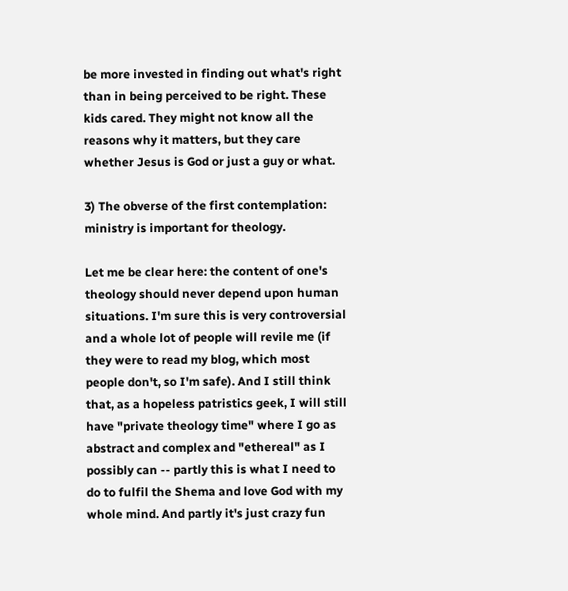be more invested in finding out what's right than in being perceived to be right. These kids cared. They might not know all the reasons why it matters, but they care whether Jesus is God or just a guy or what.

3) The obverse of the first contemplation: ministry is important for theology.

Let me be clear here: the content of one's theology should never depend upon human situations. I'm sure this is very controversial and a whole lot of people will revile me (if they were to read my blog, which most people don't, so I'm safe). And I still think that, as a hopeless patristics geek, I will still have "private theology time" where I go as abstract and complex and "ethereal" as I possibly can -- partly this is what I need to do to fulfil the Shema and love God with my whole mind. And partly it's just crazy fun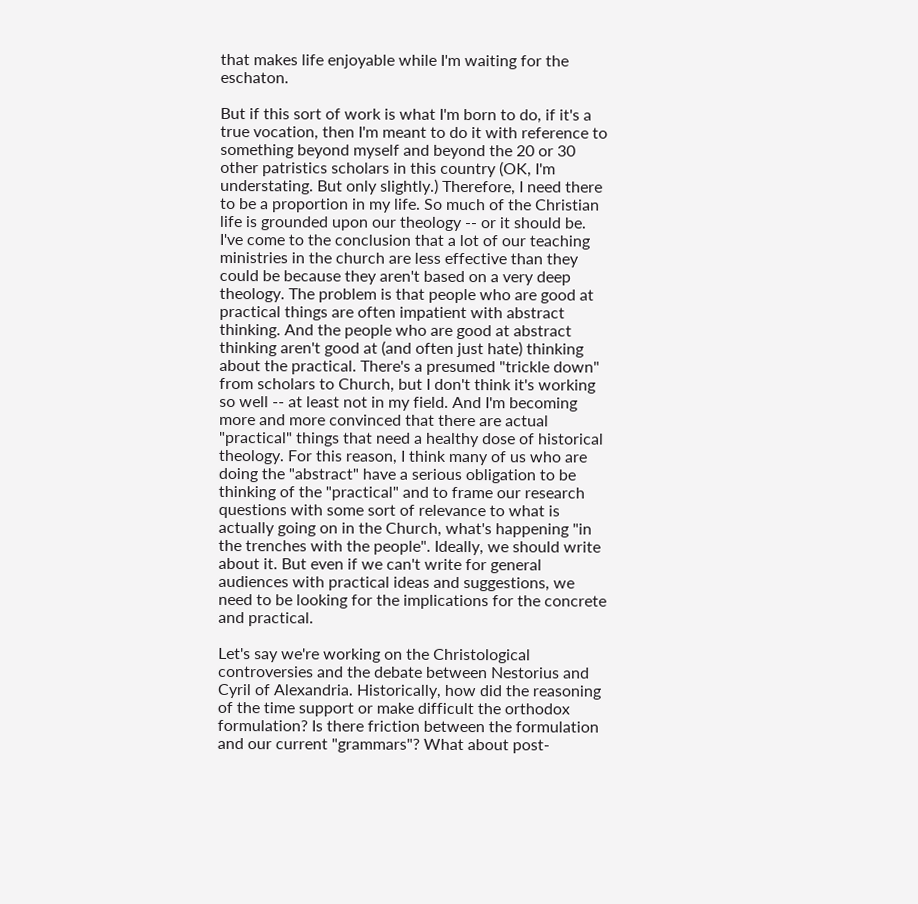that makes life enjoyable while I'm waiting for the eschaton.

But if this sort of work is what I'm born to do, if it's a true vocation, then I'm meant to do it with reference to something beyond myself and beyond the 20 or 30 other patristics scholars in this country (OK, I'm understating. But only slightly.) Therefore, I need there to be a proportion in my life. So much of the Christian life is grounded upon our theology -- or it should be. I've come to the conclusion that a lot of our teaching ministries in the church are less effective than they could be because they aren't based on a very deep theology. The problem is that people who are good at practical things are often impatient with abstract thinking. And the people who are good at abstract thinking aren't good at (and often just hate) thinking about the practical. There's a presumed "trickle down" from scholars to Church, but I don't think it's working so well -- at least not in my field. And I'm becoming more and more convinced that there are actual "practical" things that need a healthy dose of historical theology. For this reason, I think many of us who are doing the "abstract" have a serious obligation to be thinking of the "practical" and to frame our research questions with some sort of relevance to what is actually going on in the Church, what's happening "in the trenches with the people". Ideally, we should write about it. But even if we can't write for general audiences with practical ideas and suggestions, we need to be looking for the implications for the concrete and practical.

Let's say we're working on the Christological controversies and the debate between Nestorius and Cyril of Alexandria. Historically, how did the reasoning of the time support or make difficult the orthodox formulation? Is there friction between the formulation and our current "grammars"? What about post-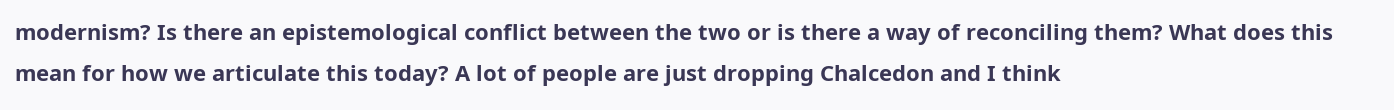modernism? Is there an epistemological conflict between the two or is there a way of reconciling them? What does this mean for how we articulate this today? A lot of people are just dropping Chalcedon and I think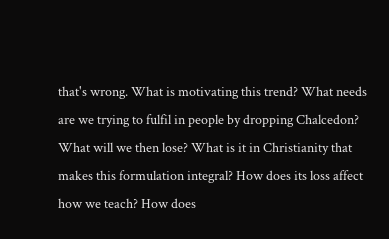that's wrong. What is motivating this trend? What needs are we trying to fulfil in people by dropping Chalcedon? What will we then lose? What is it in Christianity that makes this formulation integral? How does its loss affect how we teach? How does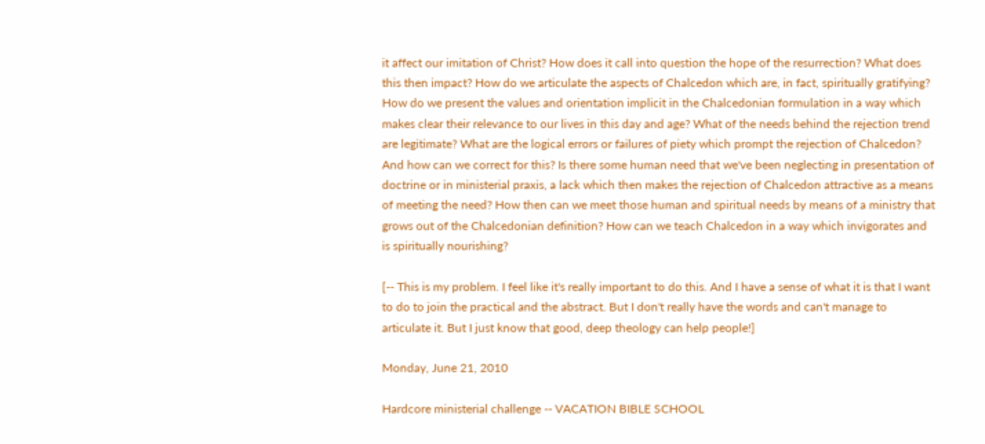it affect our imitation of Christ? How does it call into question the hope of the resurrection? What does this then impact? How do we articulate the aspects of Chalcedon which are, in fact, spiritually gratifying? How do we present the values and orientation implicit in the Chalcedonian formulation in a way which makes clear their relevance to our lives in this day and age? What of the needs behind the rejection trend are legitimate? What are the logical errors or failures of piety which prompt the rejection of Chalcedon? And how can we correct for this? Is there some human need that we've been neglecting in presentation of doctrine or in ministerial praxis, a lack which then makes the rejection of Chalcedon attractive as a means of meeting the need? How then can we meet those human and spiritual needs by means of a ministry that grows out of the Chalcedonian definition? How can we teach Chalcedon in a way which invigorates and is spiritually nourishing?

[-- This is my problem. I feel like it's really important to do this. And I have a sense of what it is that I want to do to join the practical and the abstract. But I don't really have the words and can't manage to articulate it. But I just know that good, deep theology can help people!]

Monday, June 21, 2010

Hardcore ministerial challenge -- VACATION BIBLE SCHOOL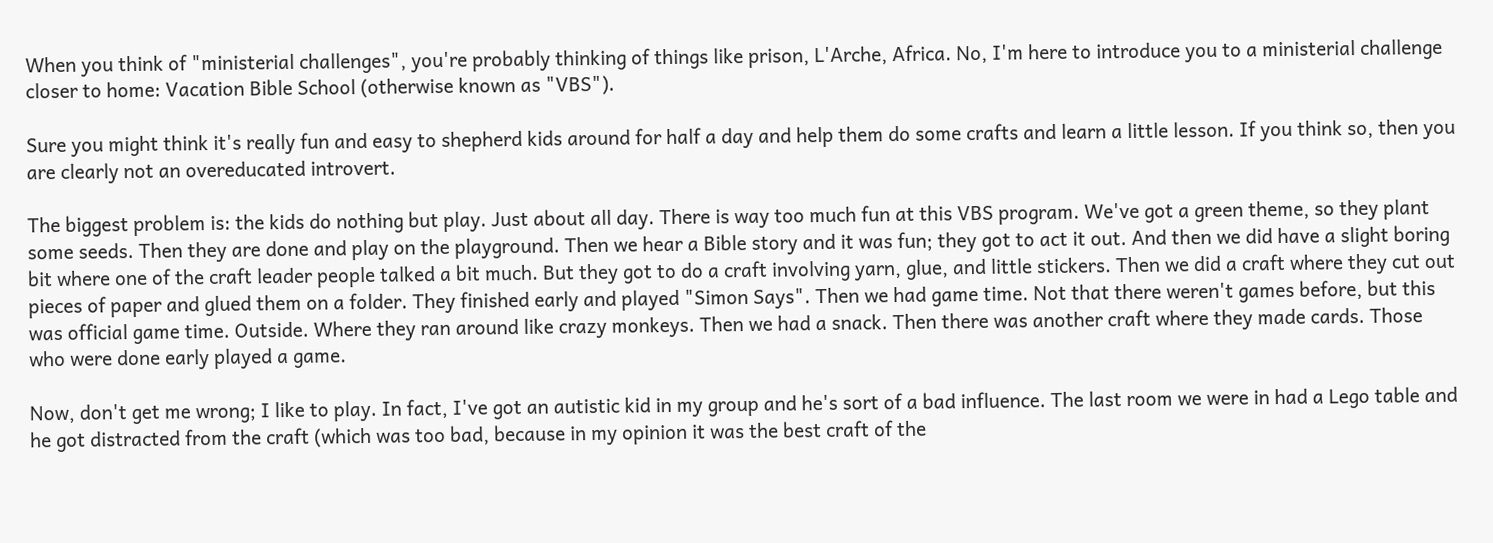When you think of "ministerial challenges", you're probably thinking of things like prison, L'Arche, Africa. No, I'm here to introduce you to a ministerial challenge closer to home: Vacation Bible School (otherwise known as "VBS").

Sure you might think it's really fun and easy to shepherd kids around for half a day and help them do some crafts and learn a little lesson. If you think so, then you are clearly not an overeducated introvert.

The biggest problem is: the kids do nothing but play. Just about all day. There is way too much fun at this VBS program. We've got a green theme, so they plant some seeds. Then they are done and play on the playground. Then we hear a Bible story and it was fun; they got to act it out. And then we did have a slight boring bit where one of the craft leader people talked a bit much. But they got to do a craft involving yarn, glue, and little stickers. Then we did a craft where they cut out pieces of paper and glued them on a folder. They finished early and played "Simon Says". Then we had game time. Not that there weren't games before, but this was official game time. Outside. Where they ran around like crazy monkeys. Then we had a snack. Then there was another craft where they made cards. Those who were done early played a game.

Now, don't get me wrong; I like to play. In fact, I've got an autistic kid in my group and he's sort of a bad influence. The last room we were in had a Lego table and he got distracted from the craft (which was too bad, because in my opinion it was the best craft of the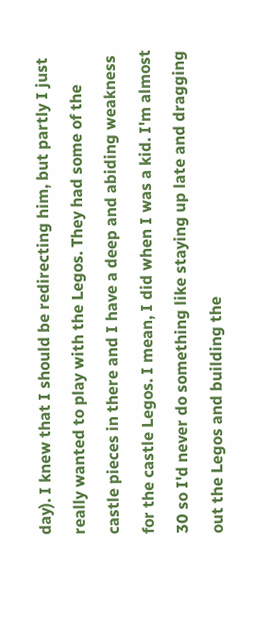day). I knew that I should be redirecting him, but partly I just really wanted to play with the Legos. They had some of the castle pieces in there and I have a deep and abiding weakness for the castle Legos. I mean, I did when I was a kid. I'm almost 30 so I'd never do something like staying up late and dragging out the Legos and building the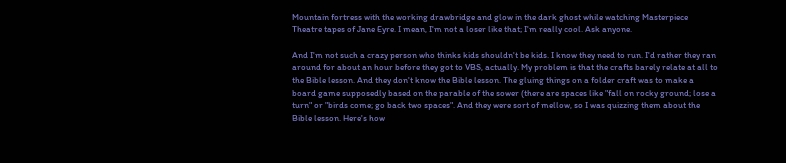Mountain fortress with the working drawbridge and glow in the dark ghost while watching Masterpiece Theatre tapes of Jane Eyre. I mean, I'm not a loser like that; I'm really cool. Ask anyone.

And I'm not such a crazy person who thinks kids shouldn't be kids. I know they need to run. I'd rather they ran around for about an hour before they got to VBS, actually. My problem is that the crafts barely relate at all to the Bible lesson. And they don't know the Bible lesson. The gluing things on a folder craft was to make a board game supposedly based on the parable of the sower (there are spaces like "fall on rocky ground; lose a turn" or "birds come; go back two spaces". And they were sort of mellow, so I was quizzing them about the Bible lesson. Here's how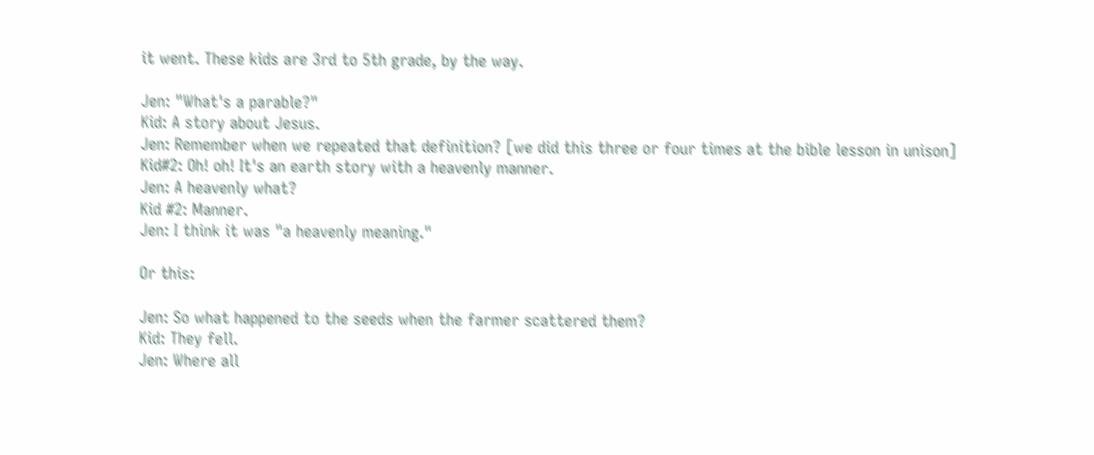it went. These kids are 3rd to 5th grade, by the way.

Jen: "What's a parable?"
Kid: A story about Jesus.
Jen: Remember when we repeated that definition? [we did this three or four times at the bible lesson in unison]
Kid#2: Oh! oh! It's an earth story with a heavenly manner.
Jen: A heavenly what?
Kid #2: Manner.
Jen: I think it was "a heavenly meaning."

Or this:

Jen: So what happened to the seeds when the farmer scattered them?
Kid: They fell.
Jen: Where all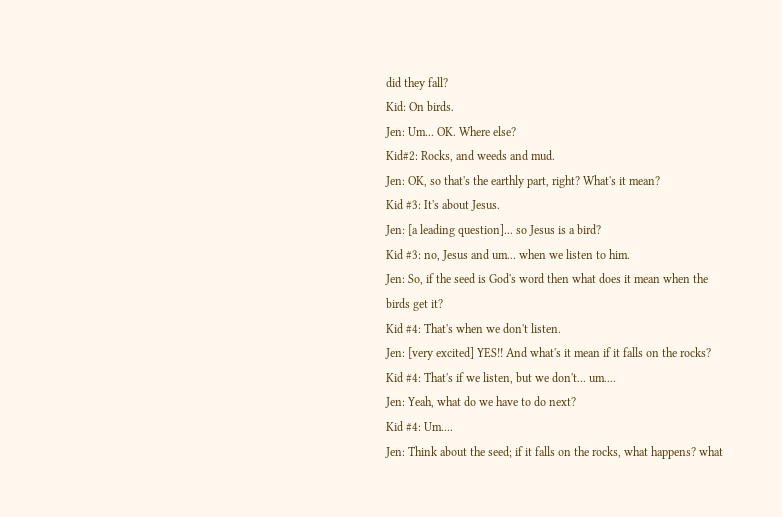did they fall?
Kid: On birds.
Jen: Um... OK. Where else?
Kid#2: Rocks, and weeds and mud.
Jen: OK, so that's the earthly part, right? What's it mean?
Kid #3: It's about Jesus.
Jen: [a leading question]... so Jesus is a bird?
Kid #3: no, Jesus and um... when we listen to him.
Jen: So, if the seed is God's word then what does it mean when the birds get it?
Kid #4: That's when we don't listen.
Jen: [very excited] YES!! And what's it mean if it falls on the rocks?
Kid #4: That's if we listen, but we don't... um....
Jen: Yeah, what do we have to do next?
Kid #4: Um....
Jen: Think about the seed; if it falls on the rocks, what happens? what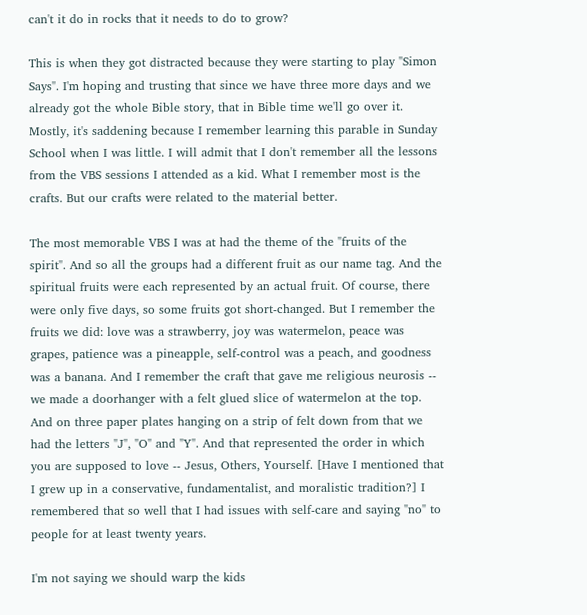can't it do in rocks that it needs to do to grow?

This is when they got distracted because they were starting to play "Simon Says". I'm hoping and trusting that since we have three more days and we already got the whole Bible story, that in Bible time we'll go over it. Mostly, it's saddening because I remember learning this parable in Sunday School when I was little. I will admit that I don't remember all the lessons from the VBS sessions I attended as a kid. What I remember most is the crafts. But our crafts were related to the material better.

The most memorable VBS I was at had the theme of the "fruits of the spirit". And so all the groups had a different fruit as our name tag. And the spiritual fruits were each represented by an actual fruit. Of course, there were only five days, so some fruits got short-changed. But I remember the fruits we did: love was a strawberry, joy was watermelon, peace was grapes, patience was a pineapple, self-control was a peach, and goodness was a banana. And I remember the craft that gave me religious neurosis -- we made a doorhanger with a felt glued slice of watermelon at the top. And on three paper plates hanging on a strip of felt down from that we had the letters "J", "O" and "Y". And that represented the order in which you are supposed to love -- Jesus, Others, Yourself. [Have I mentioned that I grew up in a conservative, fundamentalist, and moralistic tradition?] I remembered that so well that I had issues with self-care and saying "no" to people for at least twenty years.

I'm not saying we should warp the kids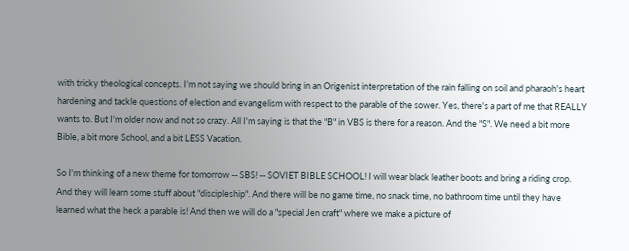with tricky theological concepts. I'm not saying we should bring in an Origenist interpretation of the rain falling on soil and pharaoh's heart hardening and tackle questions of election and evangelism with respect to the parable of the sower. Yes, there's a part of me that REALLY wants to. But I'm older now and not so crazy. All I'm saying is that the "B" in VBS is there for a reason. And the "S". We need a bit more Bible, a bit more School, and a bit LESS Vacation.

So I'm thinking of a new theme for tomorrow -- SBS! -- SOVIET BIBLE SCHOOL! I will wear black leather boots and bring a riding crop. And they will learn some stuff about "discipleship". And there will be no game time, no snack time, no bathroom time until they have learned what the heck a parable is! And then we will do a "special Jen craft" where we make a picture of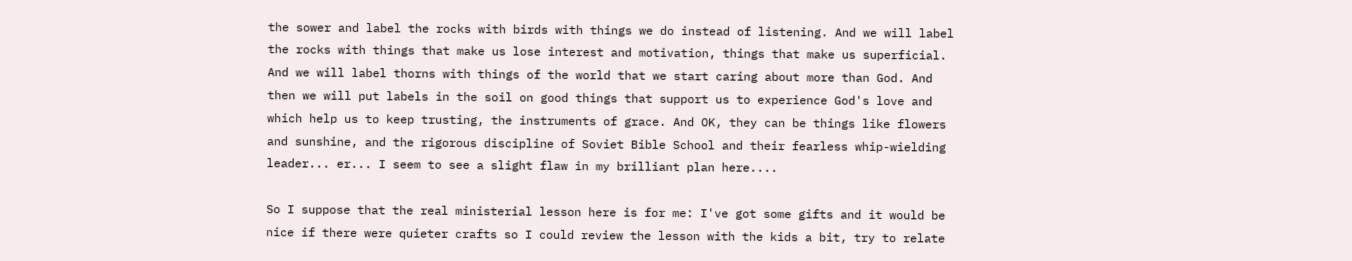the sower and label the rocks with birds with things we do instead of listening. And we will label the rocks with things that make us lose interest and motivation, things that make us superficial. And we will label thorns with things of the world that we start caring about more than God. And then we will put labels in the soil on good things that support us to experience God's love and which help us to keep trusting, the instruments of grace. And OK, they can be things like flowers and sunshine, and the rigorous discipline of Soviet Bible School and their fearless whip-wielding leader... er... I seem to see a slight flaw in my brilliant plan here....

So I suppose that the real ministerial lesson here is for me: I've got some gifts and it would be nice if there were quieter crafts so I could review the lesson with the kids a bit, try to relate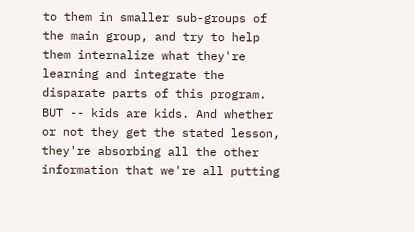to them in smaller sub-groups of the main group, and try to help them internalize what they're learning and integrate the disparate parts of this program. BUT -- kids are kids. And whether or not they get the stated lesson, they're absorbing all the other information that we're all putting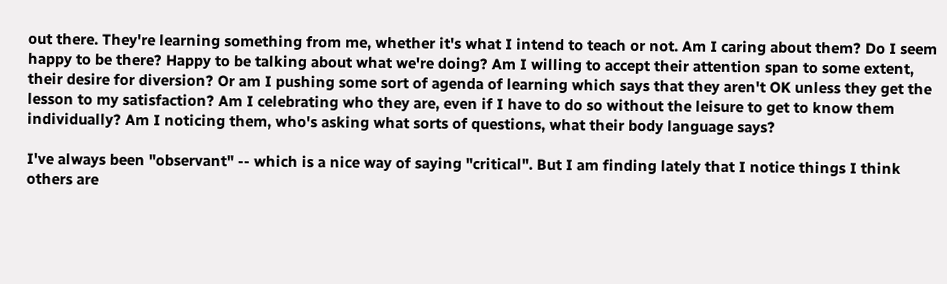out there. They're learning something from me, whether it's what I intend to teach or not. Am I caring about them? Do I seem happy to be there? Happy to be talking about what we're doing? Am I willing to accept their attention span to some extent, their desire for diversion? Or am I pushing some sort of agenda of learning which says that they aren't OK unless they get the lesson to my satisfaction? Am I celebrating who they are, even if I have to do so without the leisure to get to know them individually? Am I noticing them, who's asking what sorts of questions, what their body language says?

I've always been "observant" -- which is a nice way of saying "critical". But I am finding lately that I notice things I think others are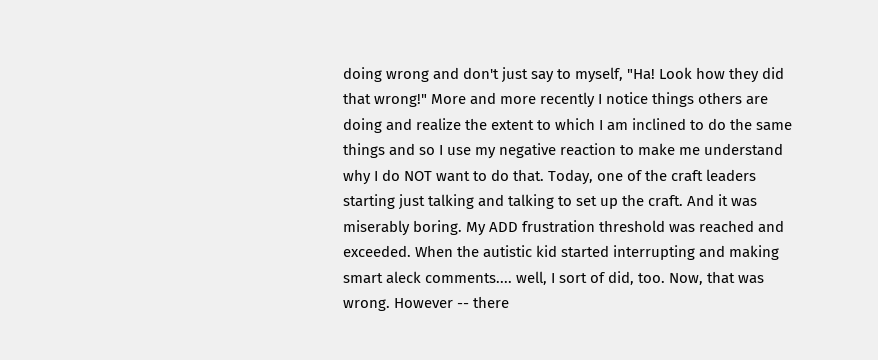doing wrong and don't just say to myself, "Ha! Look how they did that wrong!" More and more recently I notice things others are doing and realize the extent to which I am inclined to do the same things and so I use my negative reaction to make me understand why I do NOT want to do that. Today, one of the craft leaders starting just talking and talking to set up the craft. And it was miserably boring. My ADD frustration threshold was reached and exceeded. When the autistic kid started interrupting and making smart aleck comments.... well, I sort of did, too. Now, that was wrong. However -- there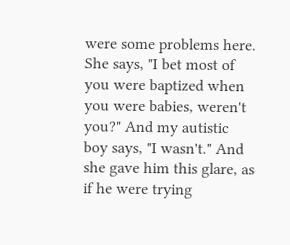were some problems here. She says, "I bet most of you were baptized when you were babies, weren't you?" And my autistic boy says, "I wasn't." And she gave him this glare, as if he were trying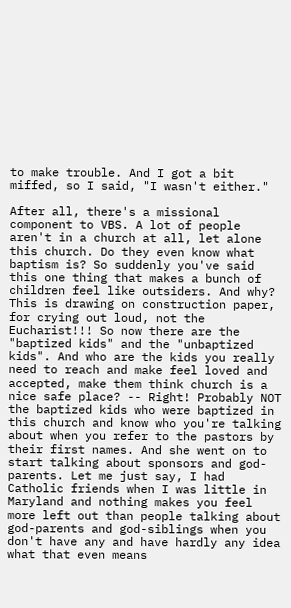to make trouble. And I got a bit miffed, so I said, "I wasn't either."

After all, there's a missional component to VBS. A lot of people aren't in a church at all, let alone this church. Do they even know what baptism is? So suddenly you've said this one thing that makes a bunch of children feel like outsiders. And why? This is drawing on construction paper, for crying out loud, not the Eucharist!!! So now there are the "baptized kids" and the "unbaptized kids". And who are the kids you really need to reach and make feel loved and accepted, make them think church is a nice safe place? -- Right! Probably NOT the baptized kids who were baptized in this church and know who you're talking about when you refer to the pastors by their first names. And she went on to start talking about sponsors and god-parents. Let me just say, I had Catholic friends when I was little in Maryland and nothing makes you feel more left out than people talking about god-parents and god-siblings when you don't have any and have hardly any idea what that even means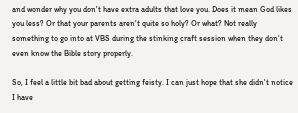and wonder why you don't have extra adults that love you. Does it mean God likes you less? Or that your parents aren't quite so holy? Or what? Not really something to go into at VBS during the stinking craft session when they don't even know the Bible story properly.

So, I feel a little bit bad about getting feisty. I can just hope that she didn't notice I have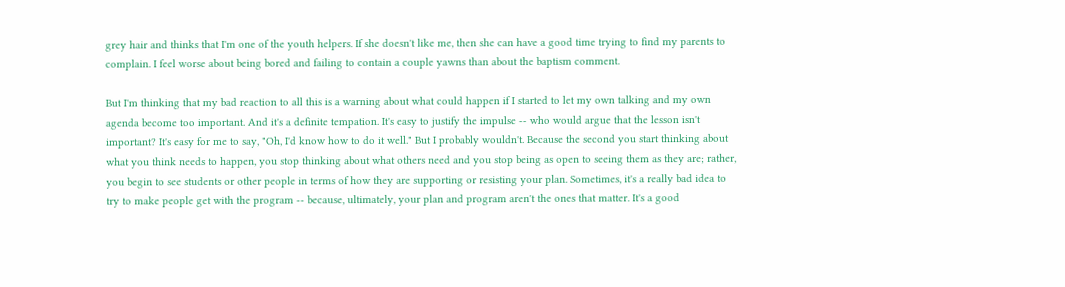grey hair and thinks that I'm one of the youth helpers. If she doesn't like me, then she can have a good time trying to find my parents to complain. I feel worse about being bored and failing to contain a couple yawns than about the baptism comment.

But I'm thinking that my bad reaction to all this is a warning about what could happen if I started to let my own talking and my own agenda become too important. And it's a definite tempation. It's easy to justify the impulse -- who would argue that the lesson isn't important? It's easy for me to say, "Oh, I'd know how to do it well." But I probably wouldn't. Because the second you start thinking about what you think needs to happen, you stop thinking about what others need and you stop being as open to seeing them as they are; rather, you begin to see students or other people in terms of how they are supporting or resisting your plan. Sometimes, it's a really bad idea to try to make people get with the program -- because, ultimately, your plan and program aren't the ones that matter. It's a good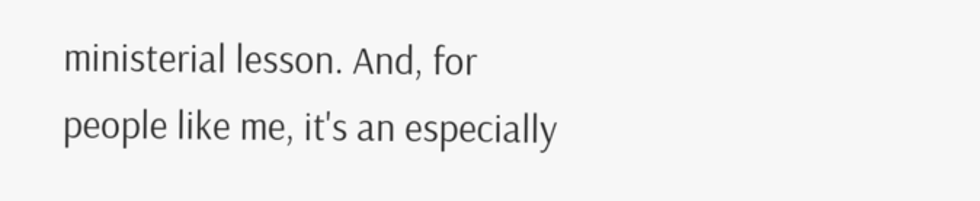ministerial lesson. And, for people like me, it's an especially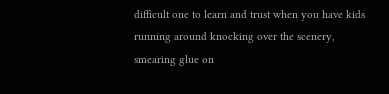difficult one to learn and trust when you have kids running around knocking over the scenery, smearing glue on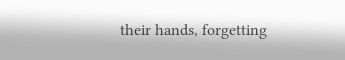their hands, forgetting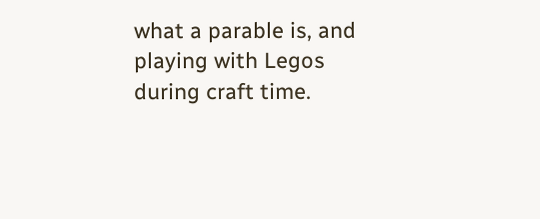what a parable is, and playing with Legos during craft time.